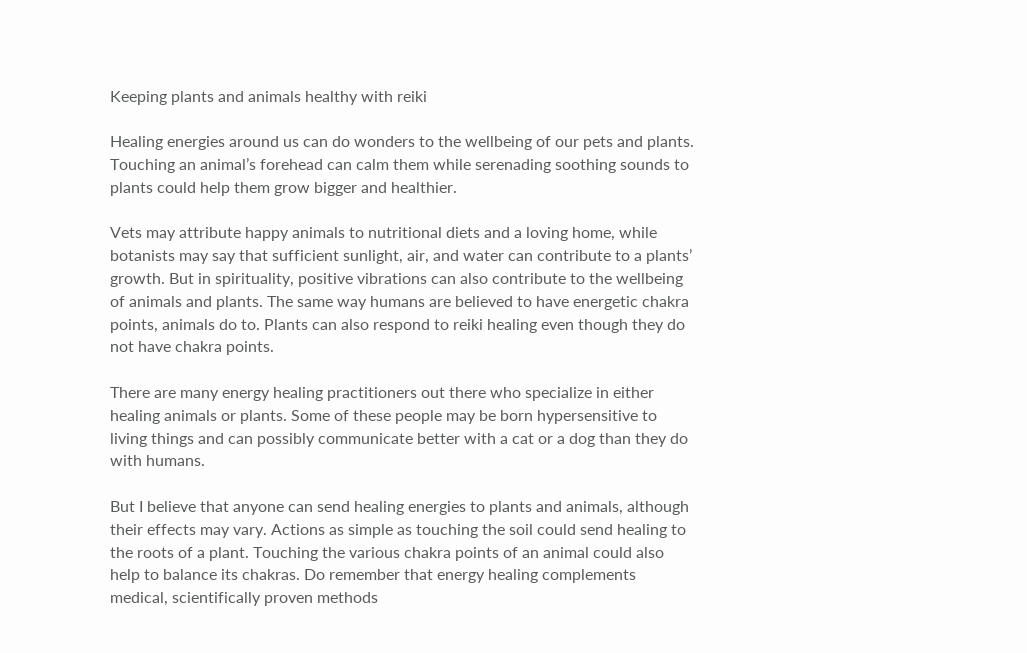Keeping plants and animals healthy with reiki

Healing energies around us can do wonders to the wellbeing of our pets and plants. Touching an animal’s forehead can calm them while serenading soothing sounds to plants could help them grow bigger and healthier.

Vets may attribute happy animals to nutritional diets and a loving home, while botanists may say that sufficient sunlight, air, and water can contribute to a plants’ growth. But in spirituality, positive vibrations can also contribute to the wellbeing of animals and plants. The same way humans are believed to have energetic chakra points, animals do to. Plants can also respond to reiki healing even though they do not have chakra points.

There are many energy healing practitioners out there who specialize in either healing animals or plants. Some of these people may be born hypersensitive to living things and can possibly communicate better with a cat or a dog than they do with humans.

But I believe that anyone can send healing energies to plants and animals, although their effects may vary. Actions as simple as touching the soil could send healing to the roots of a plant. Touching the various chakra points of an animal could also help to balance its chakras. Do remember that energy healing complements medical, scientifically proven methods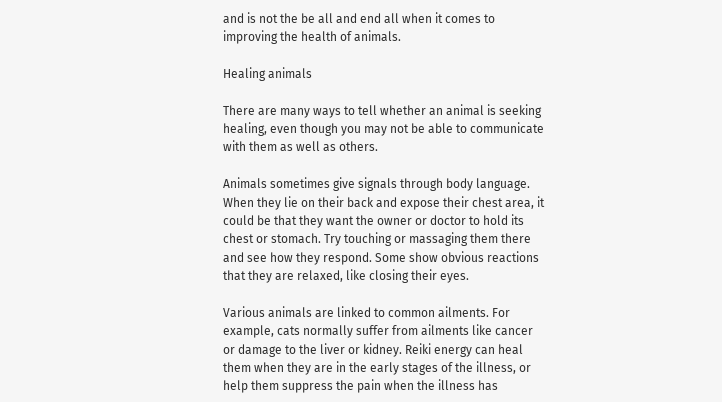and is not the be all and end all when it comes to improving the health of animals.

Healing animals

There are many ways to tell whether an animal is seeking healing, even though you may not be able to communicate with them as well as others.

Animals sometimes give signals through body language. When they lie on their back and expose their chest area, it could be that they want the owner or doctor to hold its chest or stomach. Try touching or massaging them there and see how they respond. Some show obvious reactions that they are relaxed, like closing their eyes.

Various animals are linked to common ailments. For example, cats normally suffer from ailments like cancer or damage to the liver or kidney. Reiki energy can heal them when they are in the early stages of the illness, or help them suppress the pain when the illness has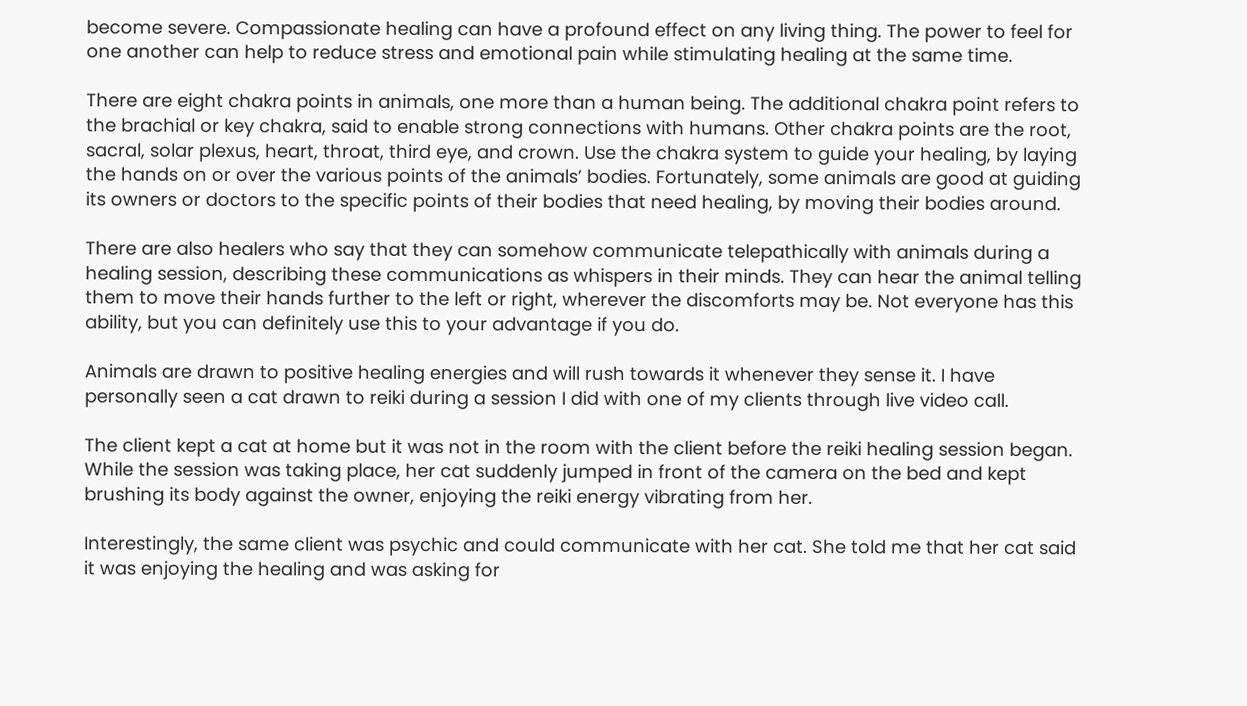become severe. Compassionate healing can have a profound effect on any living thing. The power to feel for one another can help to reduce stress and emotional pain while stimulating healing at the same time.

There are eight chakra points in animals, one more than a human being. The additional chakra point refers to the brachial or key chakra, said to enable strong connections with humans. Other chakra points are the root, sacral, solar plexus, heart, throat, third eye, and crown. Use the chakra system to guide your healing, by laying the hands on or over the various points of the animals’ bodies. Fortunately, some animals are good at guiding its owners or doctors to the specific points of their bodies that need healing, by moving their bodies around.

There are also healers who say that they can somehow communicate telepathically with animals during a healing session, describing these communications as whispers in their minds. They can hear the animal telling them to move their hands further to the left or right, wherever the discomforts may be. Not everyone has this ability, but you can definitely use this to your advantage if you do.

Animals are drawn to positive healing energies and will rush towards it whenever they sense it. I have personally seen a cat drawn to reiki during a session I did with one of my clients through live video call.

The client kept a cat at home but it was not in the room with the client before the reiki healing session began. While the session was taking place, her cat suddenly jumped in front of the camera on the bed and kept brushing its body against the owner, enjoying the reiki energy vibrating from her.

Interestingly, the same client was psychic and could communicate with her cat. She told me that her cat said it was enjoying the healing and was asking for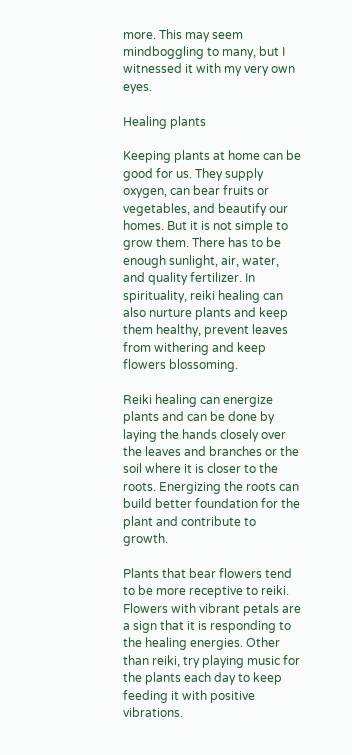more. This may seem mindboggling to many, but I witnessed it with my very own eyes.

Healing plants

Keeping plants at home can be good for us. They supply oxygen, can bear fruits or vegetables, and beautify our homes. But it is not simple to grow them. There has to be enough sunlight, air, water, and quality fertilizer. In spirituality, reiki healing can also nurture plants and keep them healthy, prevent leaves from withering and keep flowers blossoming.

Reiki healing can energize plants and can be done by laying the hands closely over the leaves and branches or the soil where it is closer to the roots. Energizing the roots can build better foundation for the plant and contribute to growth.

Plants that bear flowers tend to be more receptive to reiki. Flowers with vibrant petals are a sign that it is responding to the healing energies. Other than reiki, try playing music for the plants each day to keep feeding it with positive vibrations.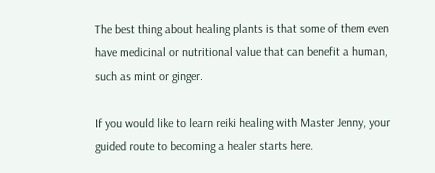The best thing about healing plants is that some of them even have medicinal or nutritional value that can benefit a human, such as mint or ginger.

If you would like to learn reiki healing with Master Jenny, your guided route to becoming a healer starts here.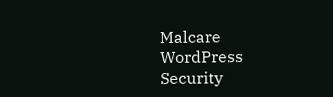Malcare WordPress Security